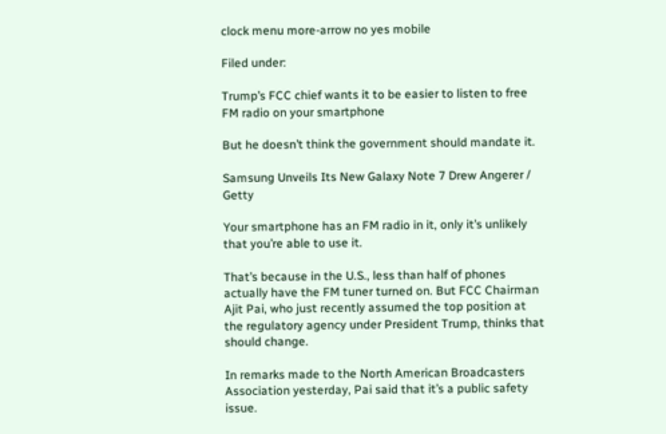clock menu more-arrow no yes mobile

Filed under:

Trump’s FCC chief wants it to be easier to listen to free FM radio on your smartphone

But he doesn’t think the government should mandate it.

Samsung Unveils Its New Galaxy Note 7 Drew Angerer / Getty

Your smartphone has an FM radio in it, only it’s unlikely that you’re able to use it.

That’s because in the U.S., less than half of phones actually have the FM tuner turned on. But FCC Chairman Ajit Pai, who just recently assumed the top position at the regulatory agency under President Trump, thinks that should change.

In remarks made to the North American Broadcasters Association yesterday, Pai said that it’s a public safety issue.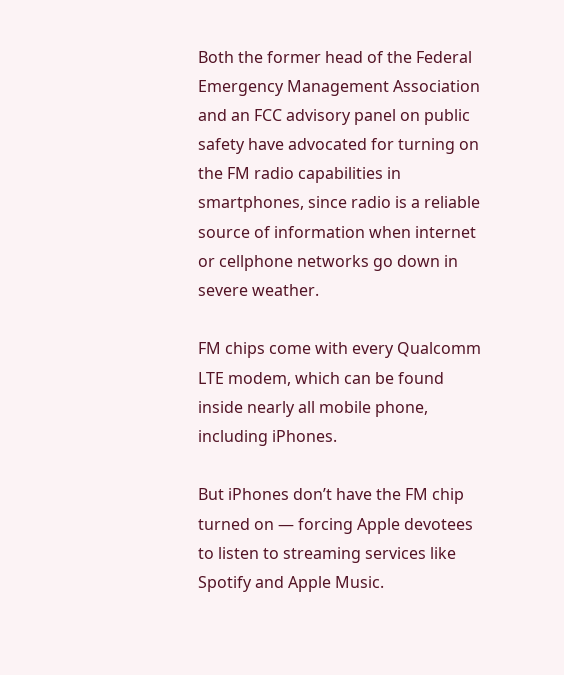Both the former head of the Federal Emergency Management Association and an FCC advisory panel on public safety have advocated for turning on the FM radio capabilities in smartphones, since radio is a reliable source of information when internet or cellphone networks go down in severe weather.

FM chips come with every Qualcomm LTE modem, which can be found inside nearly all mobile phone, including iPhones.

But iPhones don’t have the FM chip turned on — forcing Apple devotees to listen to streaming services like Spotify and Apple Music.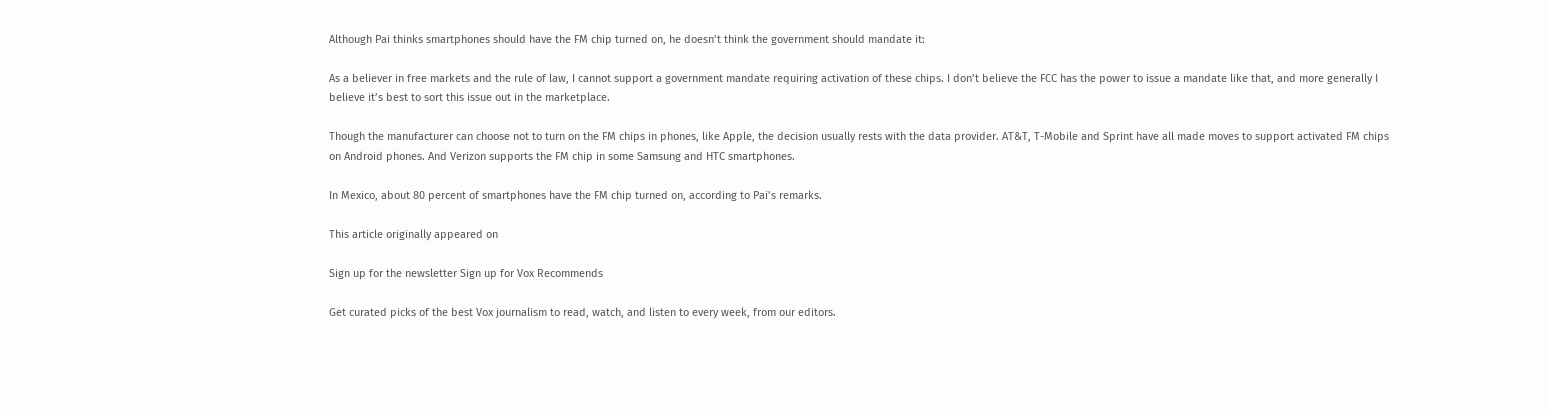Although Pai thinks smartphones should have the FM chip turned on, he doesn’t think the government should mandate it:

As a believer in free markets and the rule of law, I cannot support a government mandate requiring activation of these chips. I don’t believe the FCC has the power to issue a mandate like that, and more generally I believe it’s best to sort this issue out in the marketplace.

Though the manufacturer can choose not to turn on the FM chips in phones, like Apple, the decision usually rests with the data provider. AT&T, T-Mobile and Sprint have all made moves to support activated FM chips on Android phones. And Verizon supports the FM chip in some Samsung and HTC smartphones.

In Mexico, about 80 percent of smartphones have the FM chip turned on, according to Pai’s remarks.

This article originally appeared on

Sign up for the newsletter Sign up for Vox Recommends

Get curated picks of the best Vox journalism to read, watch, and listen to every week, from our editors.